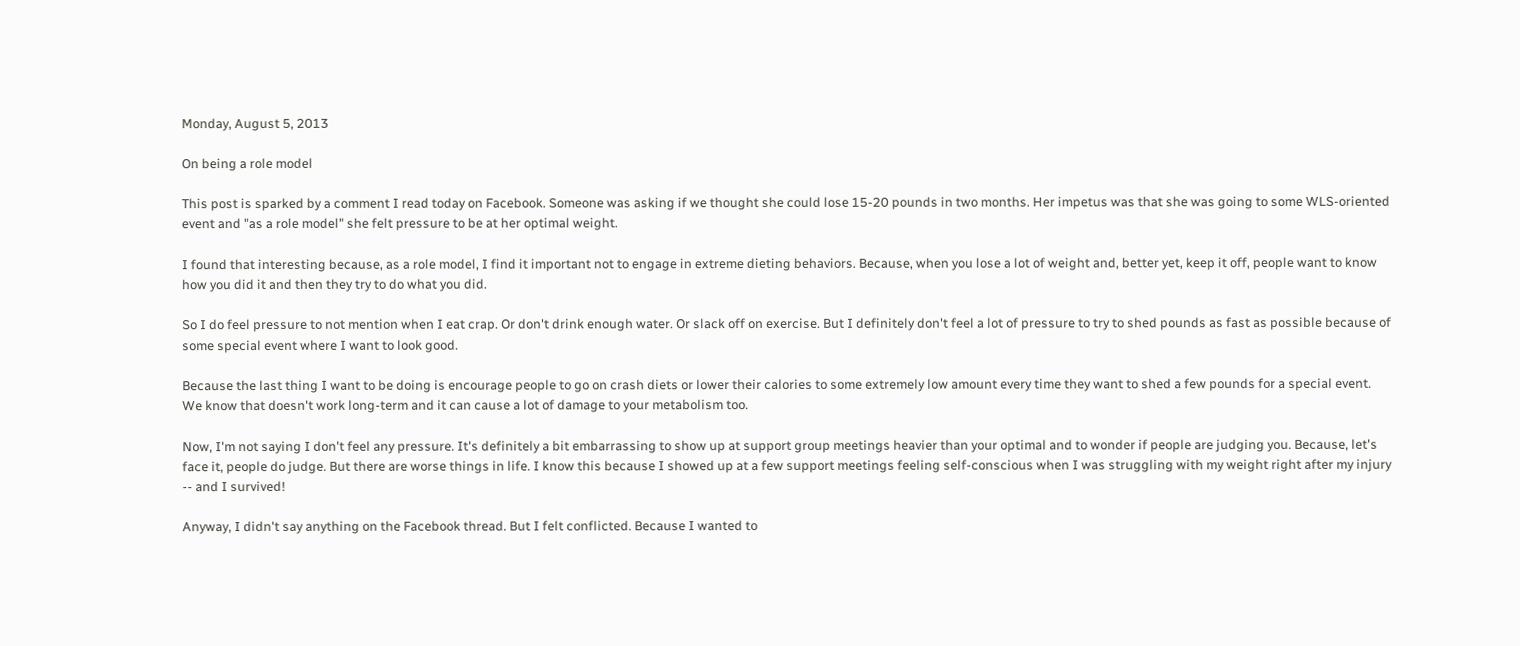Monday, August 5, 2013

On being a role model

This post is sparked by a comment I read today on Facebook. Someone was asking if we thought she could lose 15-20 pounds in two months. Her impetus was that she was going to some WLS-oriented event and "as a role model" she felt pressure to be at her optimal weight.

I found that interesting because, as a role model, I find it important not to engage in extreme dieting behaviors. Because, when you lose a lot of weight and, better yet, keep it off, people want to know how you did it and then they try to do what you did.

So I do feel pressure to not mention when I eat crap. Or don't drink enough water. Or slack off on exercise. But I definitely don't feel a lot of pressure to try to shed pounds as fast as possible because of some special event where I want to look good.

Because the last thing I want to be doing is encourage people to go on crash diets or lower their calories to some extremely low amount every time they want to shed a few pounds for a special event. We know that doesn't work long-term and it can cause a lot of damage to your metabolism too.

Now, I'm not saying I don't feel any pressure. It's definitely a bit embarrassing to show up at support group meetings heavier than your optimal and to wonder if people are judging you. Because, let's face it, people do judge. But there are worse things in life. I know this because I showed up at a few support meetings feeling self-conscious when I was struggling with my weight right after my injury -- and I survived!

Anyway, I didn't say anything on the Facebook thread. But I felt conflicted. Because I wanted to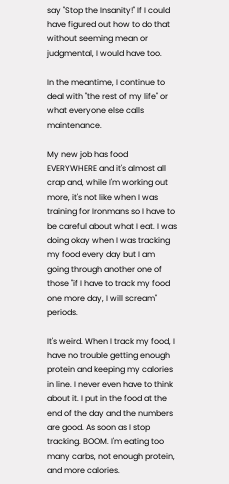say "Stop the Insanity!" If I could have figured out how to do that without seeming mean or judgmental, I would have too.

In the meantime, I continue to deal with "the rest of my life" or what everyone else calls maintenance.

My new job has food EVERYWHERE and it's almost all crap and, while I'm working out more, it's not like when I was training for Ironmans so I have to be careful about what I eat. I was doing okay when I was tracking my food every day but I am going through another one of those "if I have to track my food one more day, I will scream" periods.

It's weird. When I track my food, I have no trouble getting enough protein and keeping my calories in line. I never even have to think about it. I put in the food at the end of the day and the numbers are good. As soon as I stop tracking. BOOM. I'm eating too many carbs, not enough protein, and more calories.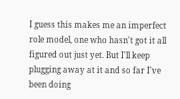I guess this makes me an imperfect role model, one who hasn't got it all figured out just yet. But I'll keep plugging away at it and so far I've been doing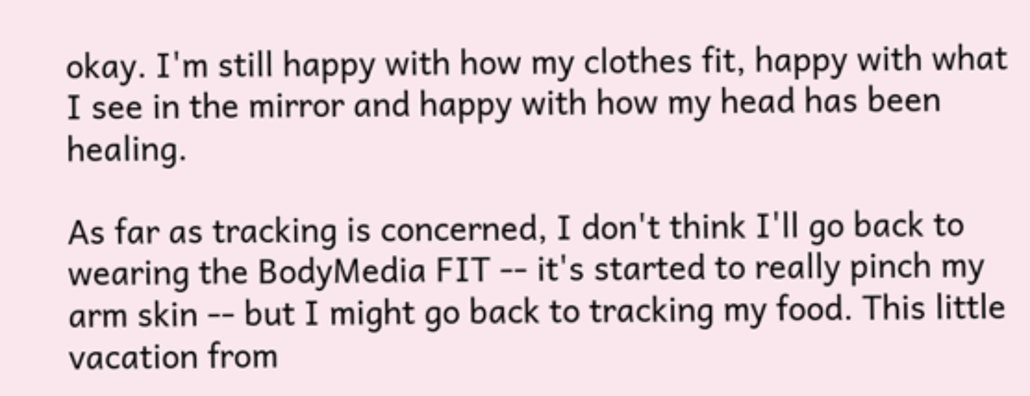okay. I'm still happy with how my clothes fit, happy with what I see in the mirror and happy with how my head has been healing.

As far as tracking is concerned, I don't think I'll go back to wearing the BodyMedia FIT -- it's started to really pinch my arm skin -- but I might go back to tracking my food. This little vacation from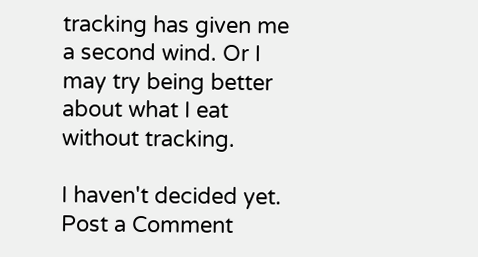tracking has given me a second wind. Or I may try being better about what I eat without tracking.

I haven't decided yet.
Post a Comment